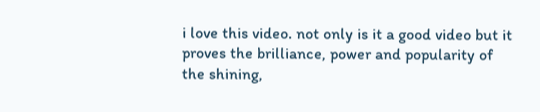i love this video. not only is it a good video but it proves the brilliance, power and popularity of the shining,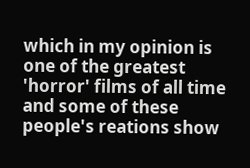which in my opinion is one of the greatest 'horror' films of all time and some of these people's reations show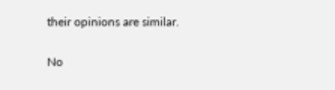their opinions are similar.

No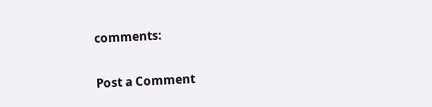comments:

Post a Comment